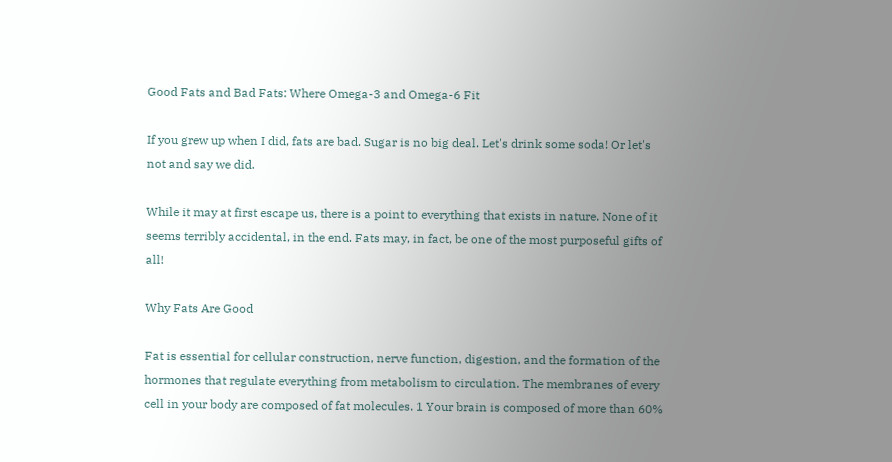Good Fats and Bad Fats: Where Omega-3 and Omega-6 Fit

If you grew up when I did, fats are bad. Sugar is no big deal. Let's drink some soda! Or let's not and say we did.

While it may at first escape us, there is a point to everything that exists in nature. None of it seems terribly accidental, in the end. Fats may, in fact, be one of the most purposeful gifts of all!

Why Fats Are Good

Fat is essential for cellular construction, nerve function, digestion, and the formation of the hormones that regulate everything from metabolism to circulation. The membranes of every cell in your body are composed of fat molecules. 1 Your brain is composed of more than 60%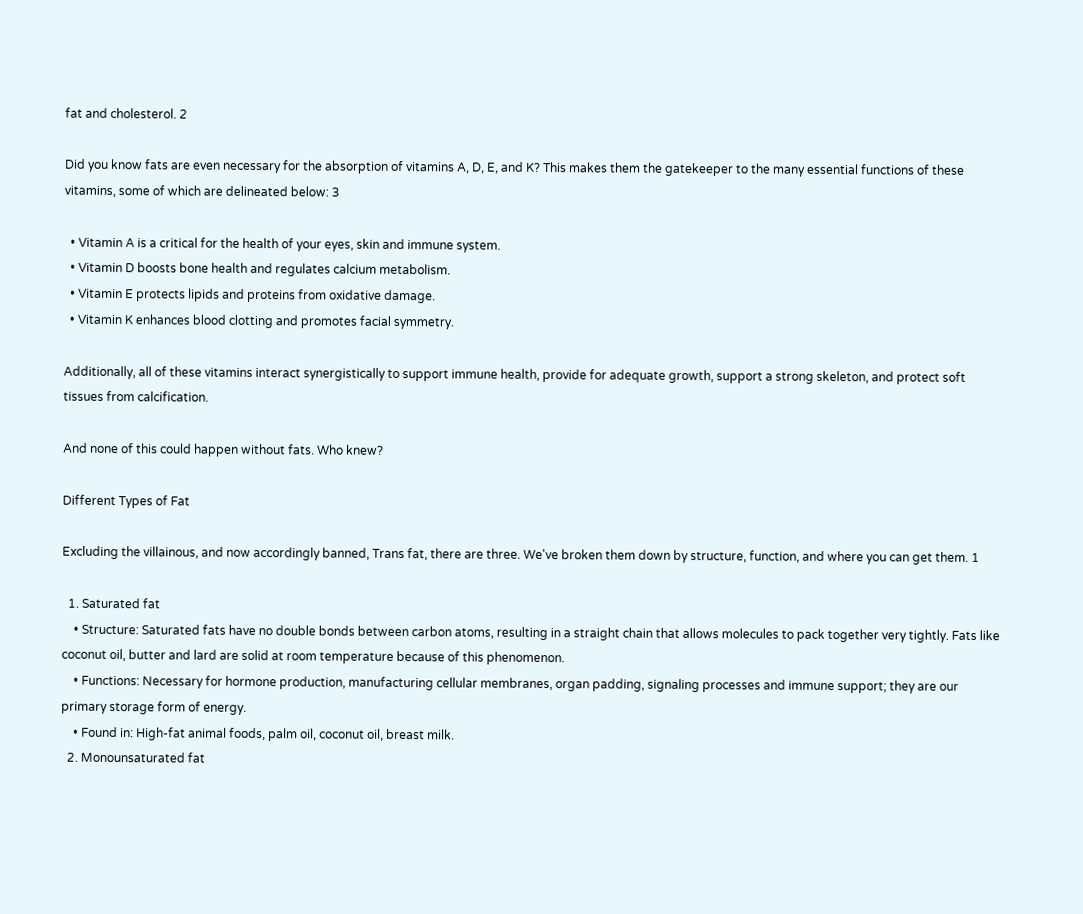fat and cholesterol. 2

Did you know fats are even necessary for the absorption of vitamins A, D, E, and K? This makes them the gatekeeper to the many essential functions of these vitamins, some of which are delineated below: 3

  • Vitamin A is a critical for the health of your eyes, skin and immune system.
  • Vitamin D boosts bone health and regulates calcium metabolism.
  • Vitamin E protects lipids and proteins from oxidative damage.
  • Vitamin K enhances blood clotting and promotes facial symmetry.

Additionally, all of these vitamins interact synergistically to support immune health, provide for adequate growth, support a strong skeleton, and protect soft tissues from calcification.

And none of this could happen without fats. Who knew?

Different Types of Fat

Excluding the villainous, and now accordingly banned, Trans fat, there are three. We've broken them down by structure, function, and where you can get them. 1

  1. Saturated fat
    • Structure: Saturated fats have no double bonds between carbon atoms, resulting in a straight chain that allows molecules to pack together very tightly. Fats like coconut oil, butter and lard are solid at room temperature because of this phenomenon.
    • Functions: Necessary for hormone production, manufacturing cellular membranes, organ padding, signaling processes and immune support; they are our primary storage form of energy.
    • Found in: High-fat animal foods, palm oil, coconut oil, breast milk.
  2. Monounsaturated fat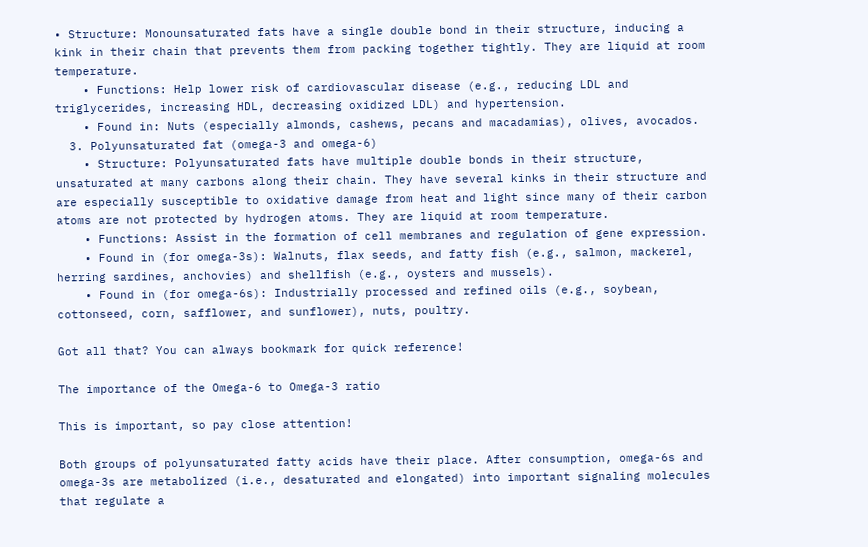• Structure: Monounsaturated fats have a single double bond in their structure, inducing a kink in their chain that prevents them from packing together tightly. They are liquid at room temperature.
    • Functions: Help lower risk of cardiovascular disease (e.g., reducing LDL and triglycerides, increasing HDL, decreasing oxidized LDL) and hypertension.
    • Found in: Nuts (especially almonds, cashews, pecans and macadamias), olives, avocados.
  3. Polyunsaturated fat (omega-3 and omega-6)
    • Structure: Polyunsaturated fats have multiple double bonds in their structure, unsaturated at many carbons along their chain. They have several kinks in their structure and are especially susceptible to oxidative damage from heat and light since many of their carbon atoms are not protected by hydrogen atoms. They are liquid at room temperature.
    • Functions: Assist in the formation of cell membranes and regulation of gene expression.
    • Found in (for omega-3s): Walnuts, flax seeds, and fatty fish (e.g., salmon, mackerel, herring sardines, anchovies) and shellfish (e.g., oysters and mussels).
    • Found in (for omega-6s): Industrially processed and refined oils (e.g., soybean, cottonseed, corn, safflower, and sunflower), nuts, poultry.

Got all that? You can always bookmark for quick reference!

The importance of the Omega-6 to Omega-3 ratio

This is important, so pay close attention!

Both groups of polyunsaturated fatty acids have their place. After consumption, omega-6s and omega-3s are metabolized (i.e., desaturated and elongated) into important signaling molecules that regulate a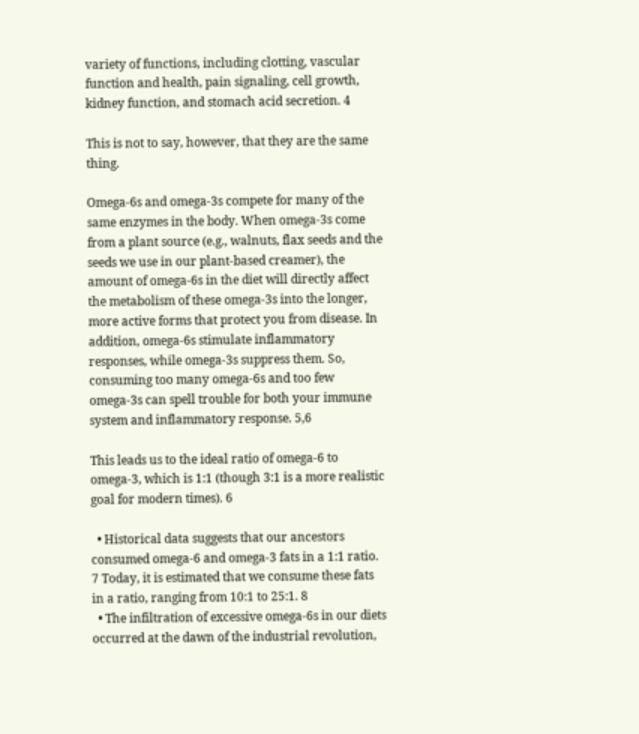variety of functions, including clotting, vascular function and health, pain signaling, cell growth, kidney function, and stomach acid secretion. 4

This is not to say, however, that they are the same thing.

Omega-6s and omega-3s compete for many of the same enzymes in the body. When omega-3s come from a plant source (e.g., walnuts, flax seeds and the seeds we use in our plant-based creamer), the amount of omega-6s in the diet will directly affect the metabolism of these omega-3s into the longer, more active forms that protect you from disease. In addition, omega-6s stimulate inflammatory responses, while omega-3s suppress them. So, consuming too many omega-6s and too few omega-3s can spell trouble for both your immune system and inflammatory response. 5,6

This leads us to the ideal ratio of omega-6 to omega-3, which is 1:1 (though 3:1 is a more realistic goal for modern times). 6

  • Historical data suggests that our ancestors consumed omega-6 and omega-3 fats in a 1:1 ratio. 7 Today, it is estimated that we consume these fats in a ratio, ranging from 10:1 to 25:1. 8
  • The infiltration of excessive omega-6s in our diets occurred at the dawn of the industrial revolution,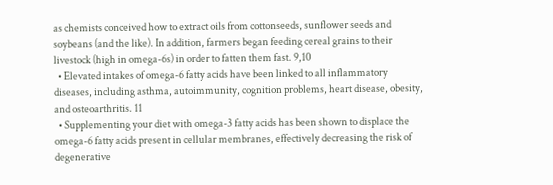as chemists conceived how to extract oils from cottonseeds, sunflower seeds and soybeans (and the like). In addition, farmers began feeding cereal grains to their livestock (high in omega-6s) in order to fatten them fast. 9,10
  • Elevated intakes of omega-6 fatty acids have been linked to all inflammatory diseases, including asthma, autoimmunity, cognition problems, heart disease, obesity, and osteoarthritis. 11
  • Supplementing your diet with omega-3 fatty acids has been shown to displace the omega-6 fatty acids present in cellular membranes, effectively decreasing the risk of degenerative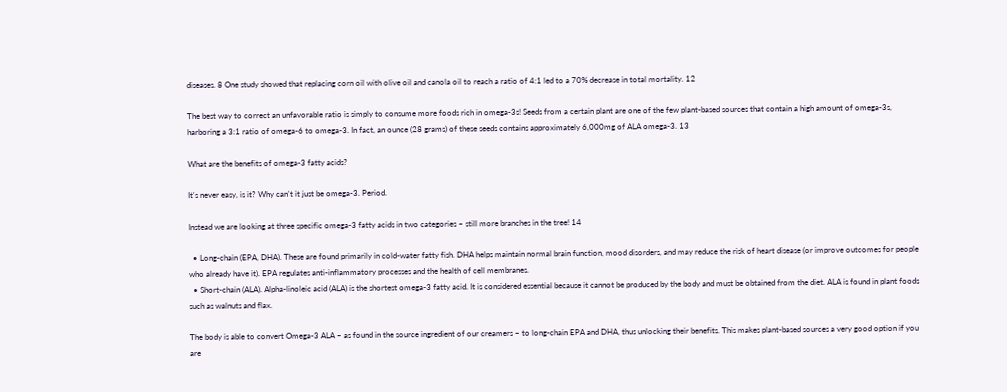diseases. 8 One study showed that replacing corn oil with olive oil and canola oil to reach a ratio of 4:1 led to a 70% decrease in total mortality. 12

The best way to correct an unfavorable ratio is simply to consume more foods rich in omega-3s! Seeds from a certain plant are one of the few plant-based sources that contain a high amount of omega-3s, harboring a 3:1 ratio of omega-6 to omega-3. In fact, an ounce (28 grams) of these seeds contains approximately 6,000mg of ALA omega-3. 13

What are the benefits of omega-3 fatty acids?

It's never easy, is it? Why can't it just be omega-3. Period.

Instead we are looking at three specific omega-3 fatty acids in two categories – still more branches in the tree! 14

  • Long-chain (EPA, DHA). These are found primarily in cold-water fatty fish. DHA helps maintain normal brain function, mood disorders, and may reduce the risk of heart disease (or improve outcomes for people who already have it). EPA regulates anti-inflammatory processes and the health of cell membranes.
  • Short-chain (ALA). Alpha-linoleic acid (ALA) is the shortest omega-3 fatty acid. It is considered essential because it cannot be produced by the body and must be obtained from the diet. ALA is found in plant foods such as walnuts and flax.

The body is able to convert Omega-3 ALA – as found in the source ingredient of our creamers – to long-chain EPA and DHA, thus unlocking their benefits. This makes plant-based sources a very good option if you are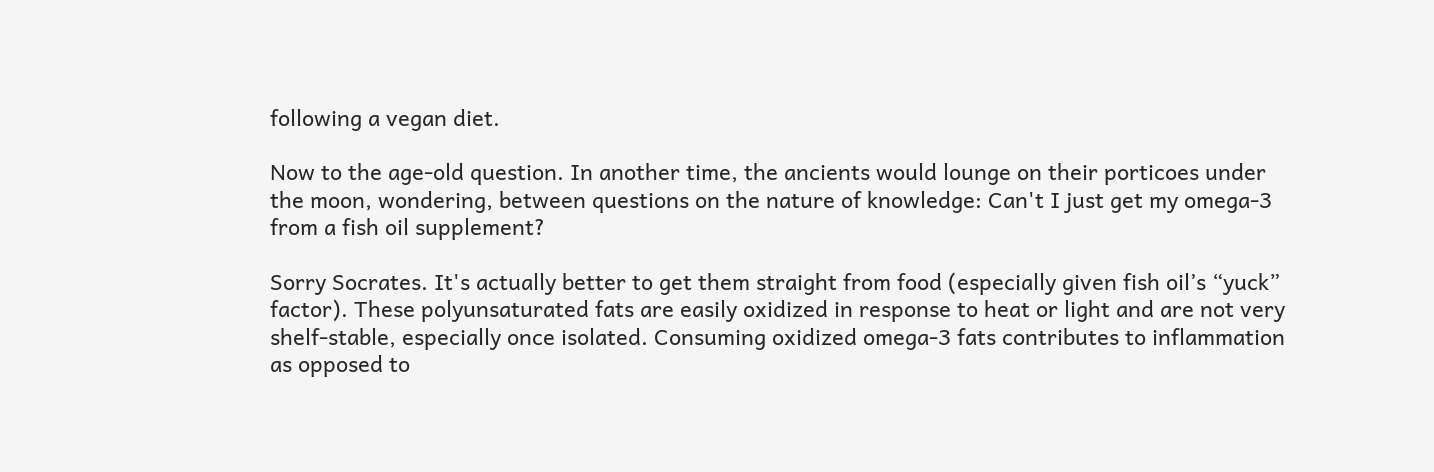following a vegan diet.

Now to the age-old question. In another time, the ancients would lounge on their porticoes under the moon, wondering, between questions on the nature of knowledge: Can't I just get my omega-3 from a fish oil supplement?

Sorry Socrates. It's actually better to get them straight from food (especially given fish oil’s “yuck” factor). These polyunsaturated fats are easily oxidized in response to heat or light and are not very shelf-stable, especially once isolated. Consuming oxidized omega-3 fats contributes to inflammation as opposed to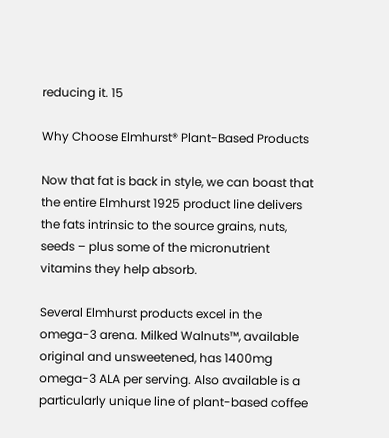reducing it. 15

Why Choose Elmhurst® Plant-Based Products

Now that fat is back in style, we can boast that the entire Elmhurst 1925 product line delivers the fats intrinsic to the source grains, nuts, seeds – plus some of the micronutrient vitamins they help absorb.

Several Elmhurst products excel in the omega-3 arena. Milked Walnuts™, available original and unsweetened, has 1400mg omega-3 ALA per serving. Also available is a particularly unique line of plant-based coffee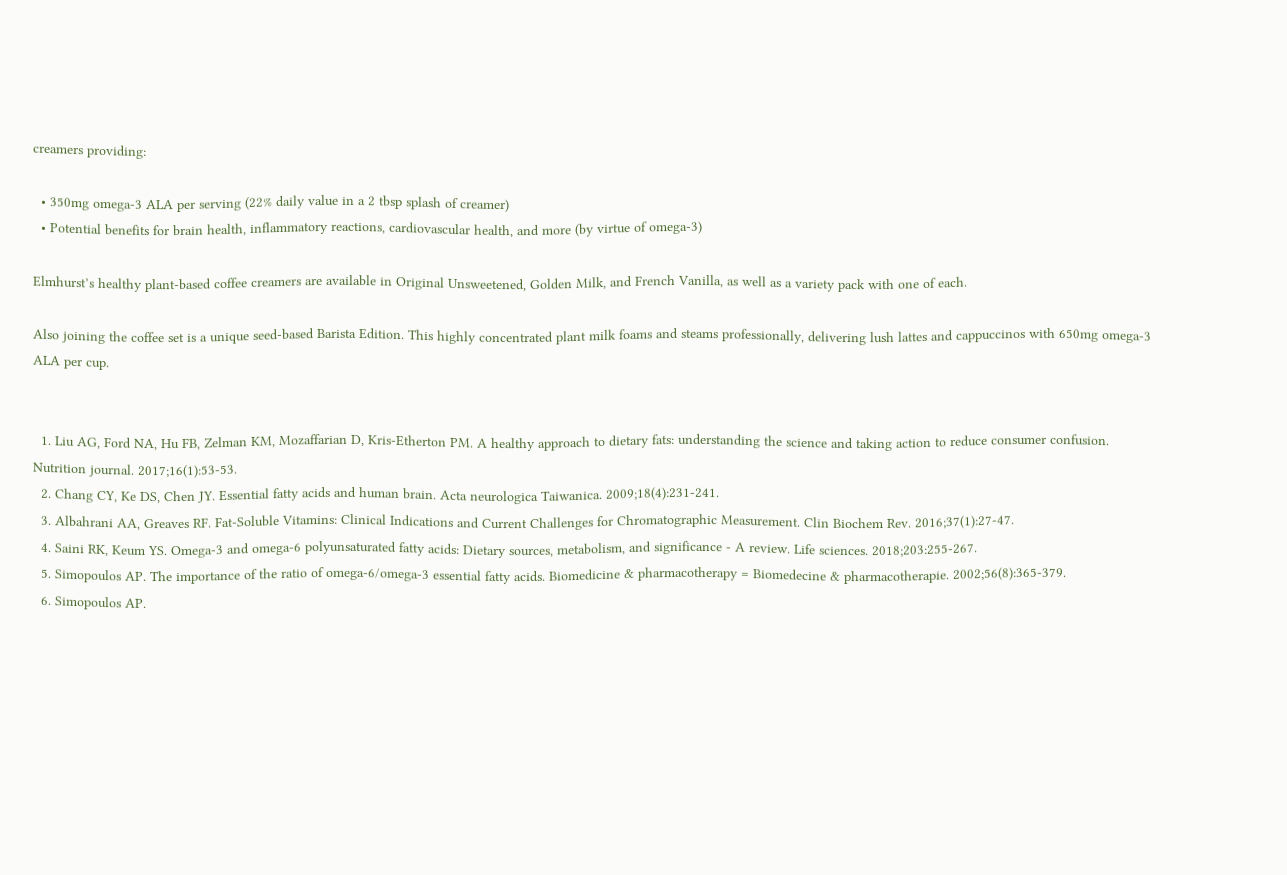creamers providing:

  • 350mg omega-3 ALA per serving (22% daily value in a 2 tbsp splash of creamer)
  • Potential benefits for brain health, inflammatory reactions, cardiovascular health, and more (by virtue of omega-3)

Elmhurst’s healthy plant-based coffee creamers are available in Original Unsweetened, Golden Milk, and French Vanilla, as well as a variety pack with one of each.

Also joining the coffee set is a unique seed-based Barista Edition. This highly concentrated plant milk foams and steams professionally, delivering lush lattes and cappuccinos with 650mg omega-3 ALA per cup.


  1. Liu AG, Ford NA, Hu FB, Zelman KM, Mozaffarian D, Kris-Etherton PM. A healthy approach to dietary fats: understanding the science and taking action to reduce consumer confusion. Nutrition journal. 2017;16(1):53-53.
  2. Chang CY, Ke DS, Chen JY. Essential fatty acids and human brain. Acta neurologica Taiwanica. 2009;18(4):231-241.
  3. Albahrani AA, Greaves RF. Fat-Soluble Vitamins: Clinical Indications and Current Challenges for Chromatographic Measurement. Clin Biochem Rev. 2016;37(1):27-47.
  4. Saini RK, Keum YS. Omega-3 and omega-6 polyunsaturated fatty acids: Dietary sources, metabolism, and significance - A review. Life sciences. 2018;203:255-267.
  5. Simopoulos AP. The importance of the ratio of omega-6/omega-3 essential fatty acids. Biomedicine & pharmacotherapy = Biomedecine & pharmacotherapie. 2002;56(8):365-379.
  6. Simopoulos AP.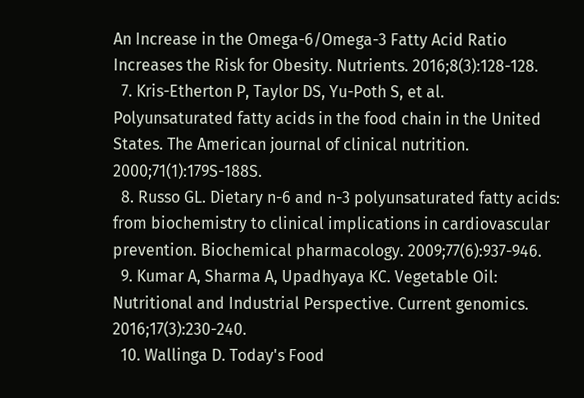An Increase in the Omega-6/Omega-3 Fatty Acid Ratio Increases the Risk for Obesity. Nutrients. 2016;8(3):128-128.
  7. Kris-Etherton P, Taylor DS, Yu-Poth S, et al. Polyunsaturated fatty acids in the food chain in the United States. The American journal of clinical nutrition. 2000;71(1):179S-188S.
  8. Russo GL. Dietary n-6 and n-3 polyunsaturated fatty acids: from biochemistry to clinical implications in cardiovascular prevention. Biochemical pharmacology. 2009;77(6):937-946.
  9. Kumar A, Sharma A, Upadhyaya KC. Vegetable Oil: Nutritional and Industrial Perspective. Current genomics. 2016;17(3):230-240.
  10. Wallinga D. Today's Food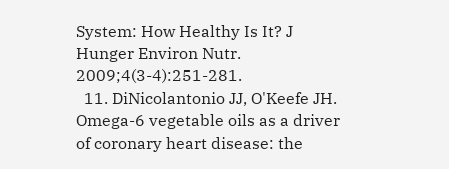System: How Healthy Is It? J Hunger Environ Nutr. 2009;4(3-4):251-281.
  11. DiNicolantonio JJ, O'Keefe JH. Omega-6 vegetable oils as a driver of coronary heart disease: the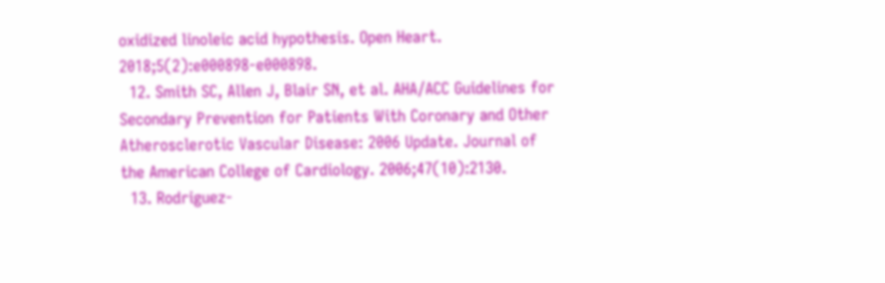oxidized linoleic acid hypothesis. Open Heart. 2018;5(2):e000898-e000898.
  12. Smith SC, Allen J, Blair SN, et al. AHA/ACC Guidelines for Secondary Prevention for Patients With Coronary and Other Atherosclerotic Vascular Disease: 2006 Update. Journal of the American College of Cardiology. 2006;47(10):2130.
  13. Rodriguez-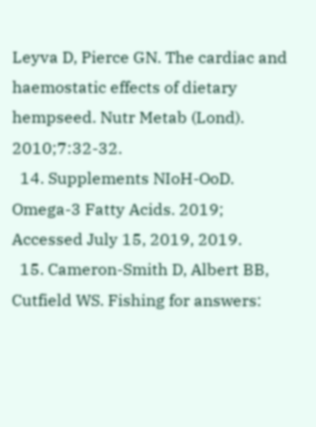Leyva D, Pierce GN. The cardiac and haemostatic effects of dietary hempseed. Nutr Metab (Lond). 2010;7:32-32.
  14. Supplements NIoH-OoD. Omega-3 Fatty Acids. 2019; Accessed July 15, 2019, 2019.
  15. Cameron-Smith D, Albert BB, Cutfield WS. Fishing for answers: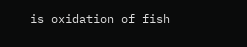is oxidation of fish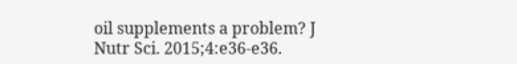oil supplements a problem? J Nutr Sci. 2015;4:e36-e36.